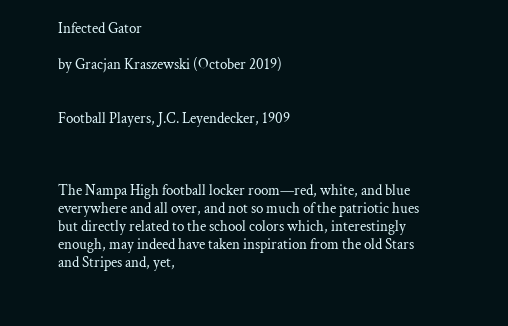Infected Gator

by Gracjan Kraszewski (October 2019)


Football Players, J.C. Leyendecker, 1909



The Nampa High football locker room—red, white, and blue everywhere and all over, and not so much of the patriotic hues but directly related to the school colors which, interestingly enough, may indeed have taken inspiration from the old Stars and Stripes and, yet,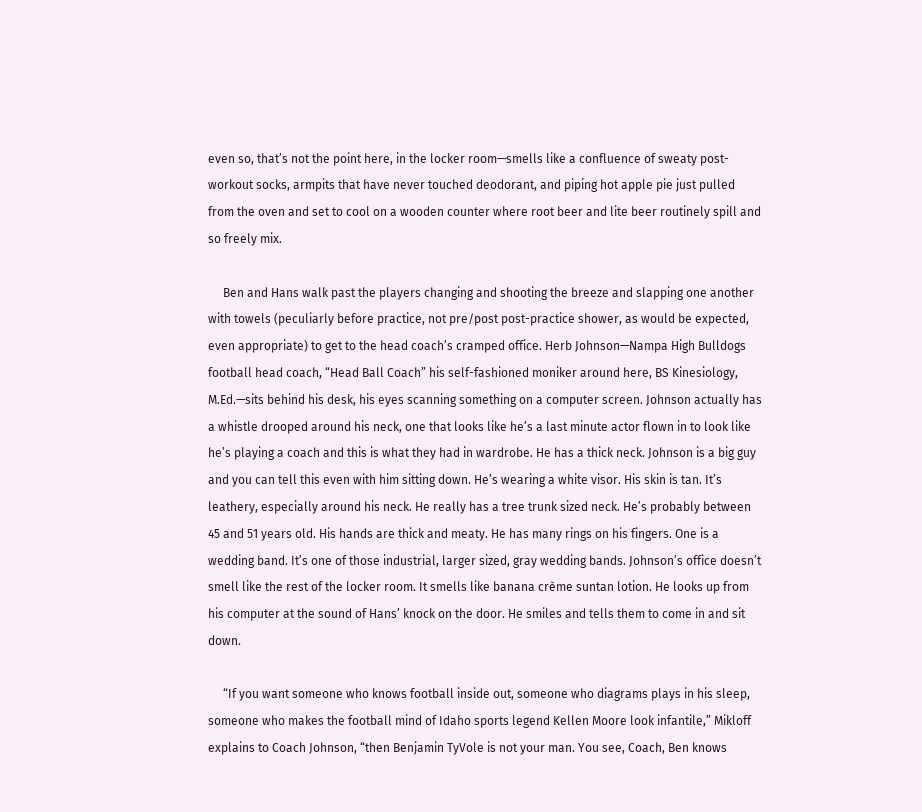even so, that’s not the point here, in the locker room—smells like a confluence of sweaty post-workout socks, armpits that have never touched deodorant, and piping hot apple pie just pulled from the oven and set to cool on a wooden counter where root beer and lite beer routinely spill and so freely mix.

     Ben and Hans walk past the players changing and shooting the breeze and slapping one another with towels (peculiarly before practice, not pre/post post-practice shower, as would be expected, even appropriate) to get to the head coach’s cramped office. Herb Johnson—Nampa High Bulldogs football head coach, “Head Ball Coach” his self-fashioned moniker around here, BS Kinesiology, M.Ed.—sits behind his desk, his eyes scanning something on a computer screen. Johnson actually has a whistle drooped around his neck, one that looks like he’s a last minute actor flown in to look like he’s playing a coach and this is what they had in wardrobe. He has a thick neck. Johnson is a big guy and you can tell this even with him sitting down. He’s wearing a white visor. His skin is tan. It’s leathery, especially around his neck. He really has a tree trunk sized neck. He’s probably between 45 and 51 years old. His hands are thick and meaty. He has many rings on his fingers. One is a wedding band. It’s one of those industrial, larger sized, gray wedding bands. Johnson’s office doesn’t smell like the rest of the locker room. It smells like banana crème suntan lotion. He looks up from his computer at the sound of Hans’ knock on the door. He smiles and tells them to come in and sit down.

     “If you want someone who knows football inside out, someone who diagrams plays in his sleep, someone who makes the football mind of Idaho sports legend Kellen Moore look infantile,” Mikloff explains to Coach Johnson, “then Benjamin TyVole is not your man. You see, Coach, Ben knows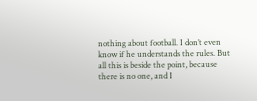nothing about football. I don’t even know if he understands the rules. But all this is beside the point, because there is no one, and I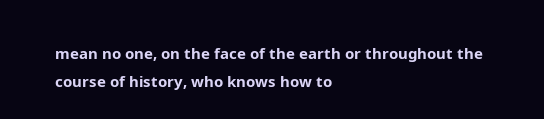mean no one, on the face of the earth or throughout the course of history, who knows how to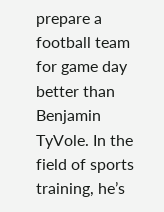prepare a football team for game day better than Benjamin TyVole. In the field of sports training, he’s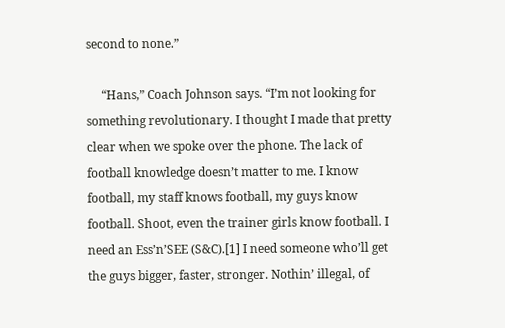second to none.”

     “Hans,” Coach Johnson says. “I’m not looking for something revolutionary. I thought I made that pretty clear when we spoke over the phone. The lack of football knowledge doesn’t matter to me. I know football, my staff knows football, my guys know football. Shoot, even the trainer girls know football. I need an Ess’n’SEE (S&C).[1] I need someone who’ll get the guys bigger, faster, stronger. Nothin’ illegal, of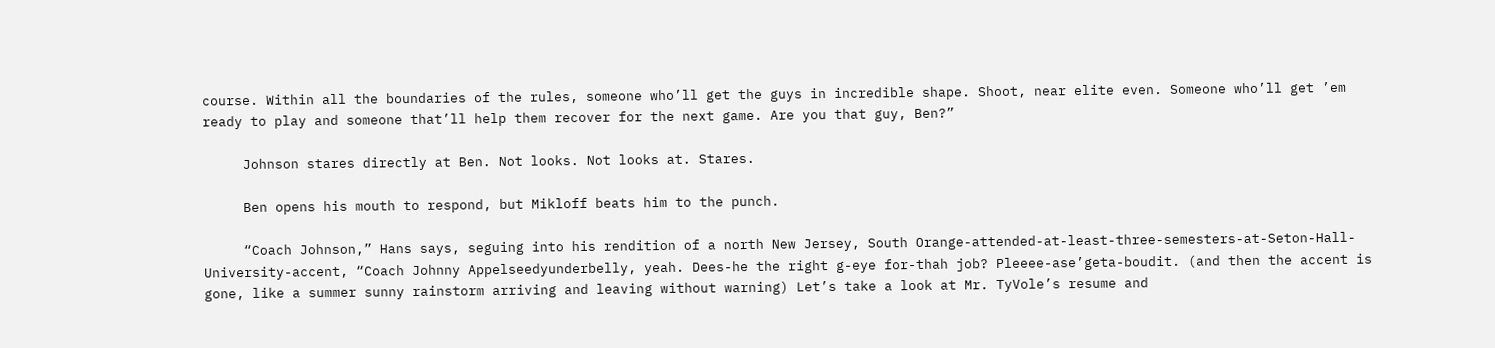course. Within all the boundaries of the rules, someone who’ll get the guys in incredible shape. Shoot, near elite even. Someone who’ll get ’em ready to play and someone that’ll help them recover for the next game. Are you that guy, Ben?”

     Johnson stares directly at Ben. Not looks. Not looks at. Stares.

     Ben opens his mouth to respond, but Mikloff beats him to the punch.

     “Coach Johnson,” Hans says, seguing into his rendition of a north New Jersey, South Orange-attended-at-least-three-semesters-at-Seton-Hall-University-accent, “Coach Johnny Appelseedyunderbelly, yeah. Dees-he the right g-eye for-thah job? Pleeee-ase’geta-boudit. (and then the accent is gone, like a summer sunny rainstorm arriving and leaving without warning) Let’s take a look at Mr. TyVole’s resume and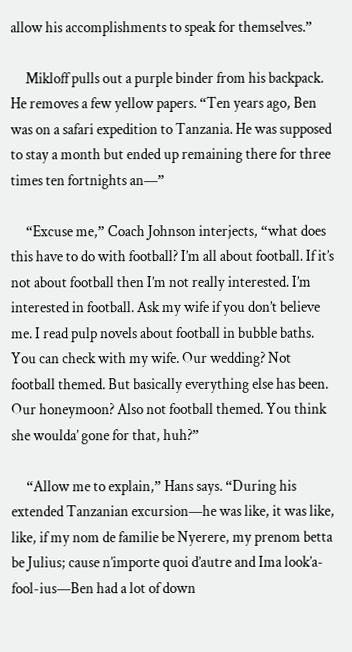allow his accomplishments to speak for themselves.”

     Mikloff pulls out a purple binder from his backpack. He removes a few yellow papers. “Ten years ago, Ben was on a safari expedition to Tanzania. He was supposed to stay a month but ended up remaining there for three times ten fortnights an—”

     “Excuse me,” Coach Johnson interjects, “what does this have to do with football? I’m all about football. If it’s not about football then I’m not really interested. I’m interested in football. Ask my wife if you don’t believe me. I read pulp novels about football in bubble baths. You can check with my wife. Our wedding? Not football themed. But basically everything else has been. Our honeymoon? Also not football themed. You think she woulda’ gone for that, huh?”

     “Allow me to explain,” Hans says. “During his extended Tanzanian excursion—he was like, it was like, like, if my nom de familie be Nyerere, my prenom betta be Julius; cause n’importe quoi d’autre and Ima look’a-fool-ius—Ben had a lot of down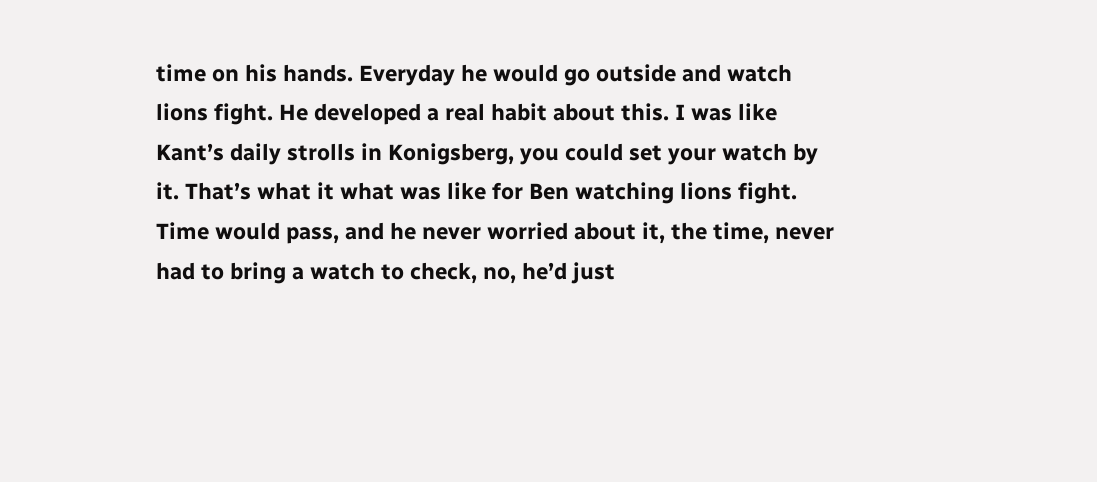time on his hands. Everyday he would go outside and watch lions fight. He developed a real habit about this. I was like Kant’s daily strolls in Konigsberg, you could set your watch by it. That’s what it what was like for Ben watching lions fight. Time would pass, and he never worried about it, the time, never had to bring a watch to check, no, he’d just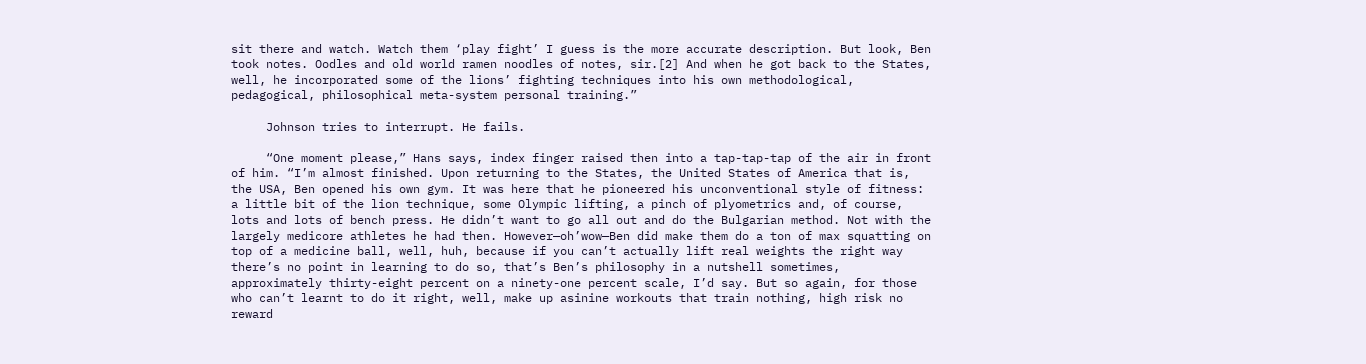sit there and watch. Watch them ‘play fight’ I guess is the more accurate description. But look, Ben took notes. Oodles and old world ramen noodles of notes, sir.[2] And when he got back to the States, well, he incorporated some of the lions’ fighting techniques into his own methodological, pedagogical, philosophical meta-system personal training.”

     Johnson tries to interrupt. He fails.

     “One moment please,” Hans says, index finger raised then into a tap-tap-tap of the air in front of him. “I’m almost finished. Upon returning to the States, the United States of America that is, the USA, Ben opened his own gym. It was here that he pioneered his unconventional style of fitness: a little bit of the lion technique, some Olympic lifting, a pinch of plyometrics and, of course, lots and lots of bench press. He didn’t want to go all out and do the Bulgarian method. Not with the largely medicore athletes he had then. However—oh’wow—Ben did make them do a ton of max squatting on top of a medicine ball, well, huh, because if you can’t actually lift real weights the right way there’s no point in learning to do so, that’s Ben’s philosophy in a nutshell sometimes, approximately thirty-eight percent on a ninety-one percent scale, I’d say. But so again, for those who can’t learnt to do it right, well, make up asinine workouts that train nothing, high risk no reward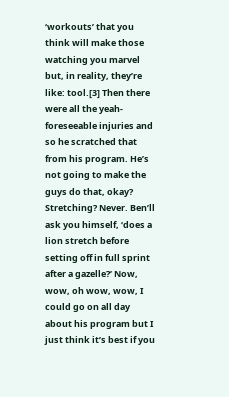‘workouts’ that you think will make those watching you marvel but, in reality, they’re like: tool.[3] Then there were all the yeah-foreseeable injuries and so he scratched that from his program. He’s not going to make the guys do that, okay? Stretching? Never. Ben’ll ask you himself, ‘does a lion stretch before setting off in full sprint after a gazelle?’ Now, wow, oh wow, wow, I could go on all day about his program but I just think it’s best if you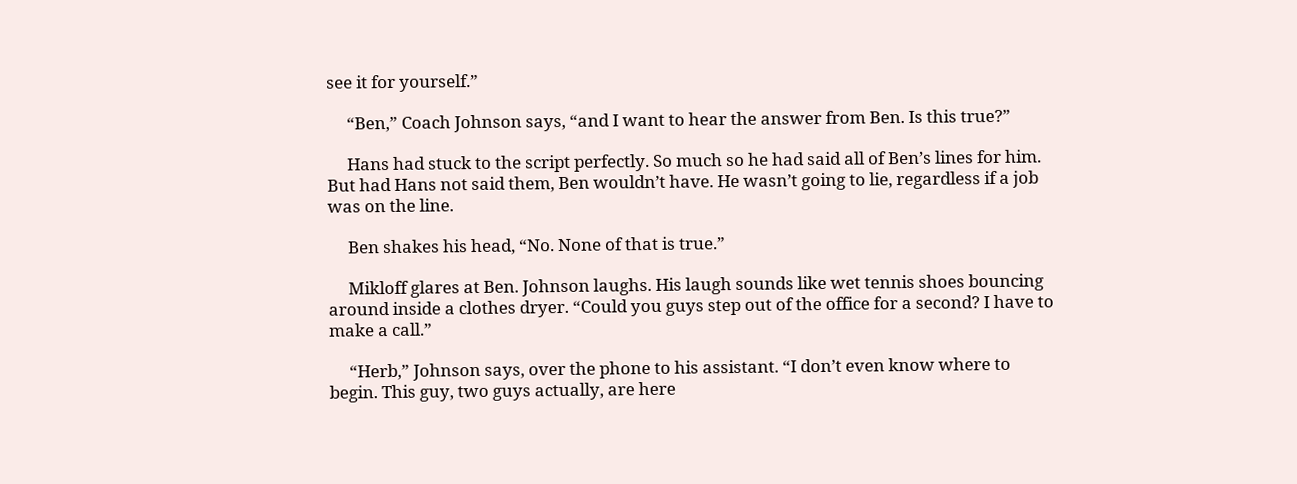see it for yourself.”

     “Ben,” Coach Johnson says, “and I want to hear the answer from Ben. Is this true?”

     Hans had stuck to the script perfectly. So much so he had said all of Ben’s lines for him. But had Hans not said them, Ben wouldn’t have. He wasn’t going to lie, regardless if a job was on the line.

     Ben shakes his head, “No. None of that is true.”

     Mikloff glares at Ben. Johnson laughs. His laugh sounds like wet tennis shoes bouncing around inside a clothes dryer. “Could you guys step out of the office for a second? I have to make a call.”

     “Herb,” Johnson says, over the phone to his assistant. “I don’t even know where to begin. This guy, two guys actually, are here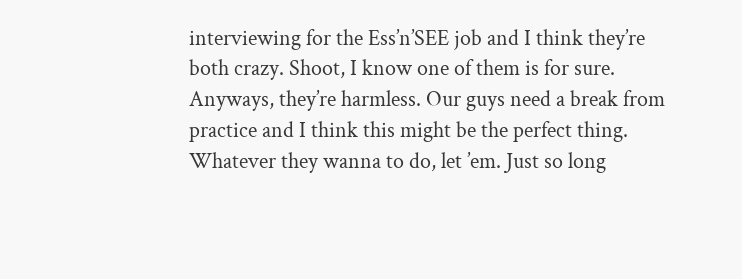interviewing for the Ess’n’SEE job and I think they’re both crazy. Shoot, I know one of them is for sure. Anyways, they’re harmless. Our guys need a break from practice and I think this might be the perfect thing. Whatever they wanna to do, let ’em. Just so long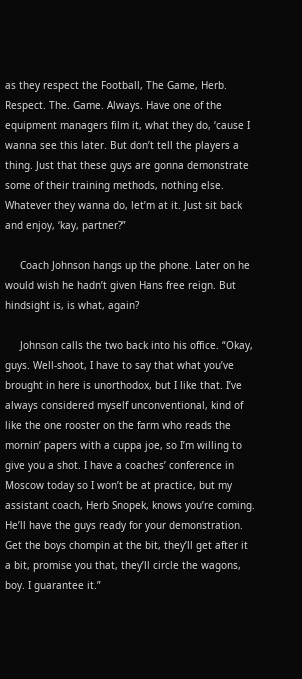as they respect the Football, The Game, Herb. Respect. The. Game. Always. Have one of the equipment managers film it, what they do, ‘cause I wanna see this later. But don’t tell the players a thing. Just that these guys are gonna demonstrate some of their training methods, nothing else. Whatever they wanna do, let’m at it. Just sit back and enjoy, ‘kay, partner?”

     Coach Johnson hangs up the phone. Later on he would wish he hadn’t given Hans free reign. But hindsight is, is what, again?

     Johnson calls the two back into his office. “Okay, guys. Well-shoot, I have to say that what you’ve brought in here is unorthodox, but I like that. I’ve always considered myself unconventional, kind of like the one rooster on the farm who reads the mornin’ papers with a cuppa joe, so I’m willing to give you a shot. I have a coaches’ conference in Moscow today so I won’t be at practice, but my assistant coach, Herb Snopek, knows you’re coming. He’ll have the guys ready for your demonstration. Get the boys chompin at the bit, they’ll get after it a bit, promise you that, they’ll circle the wagons, boy. I guarantee it.”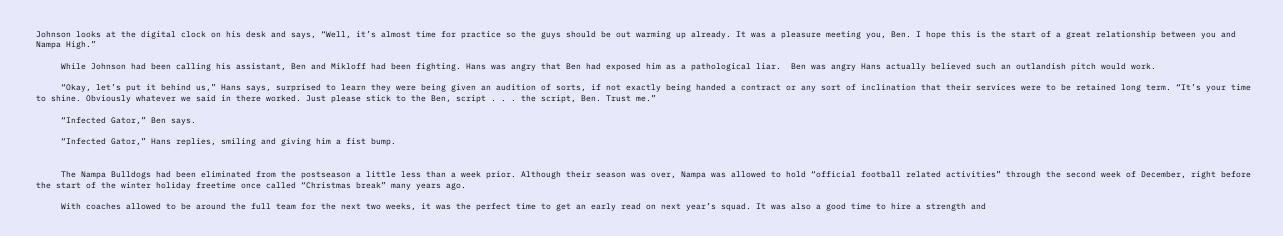Johnson looks at the digital clock on his desk and says, “Well, it’s almost time for practice so the guys should be out warming up already. It was a pleasure meeting you, Ben. I hope this is the start of a great relationship between you and Nampa High.”

     While Johnson had been calling his assistant, Ben and Mikloff had been fighting. Hans was angry that Ben had exposed him as a pathological liar.  Ben was angry Hans actually believed such an outlandish pitch would work.

     “Okay, let’s put it behind us,” Hans says, surprised to learn they were being given an audition of sorts, if not exactly being handed a contract or any sort of inclination that their services were to be retained long term. “It’s your time to shine. Obviously whatever we said in there worked. Just please stick to the Ben, script . . . the script, Ben. Trust me.”

     “Infected Gator,” Ben says.

     “Infected Gator,” Hans replies, smiling and giving him a fist bump.


     The Nampa Bulldogs had been eliminated from the postseason a little less than a week prior. Although their season was over, Nampa was allowed to hold “official football related activities” through the second week of December, right before the start of the winter holiday freetime once called “Christmas break” many years ago.

     With coaches allowed to be around the full team for the next two weeks, it was the perfect time to get an early read on next year’s squad. It was also a good time to hire a strength and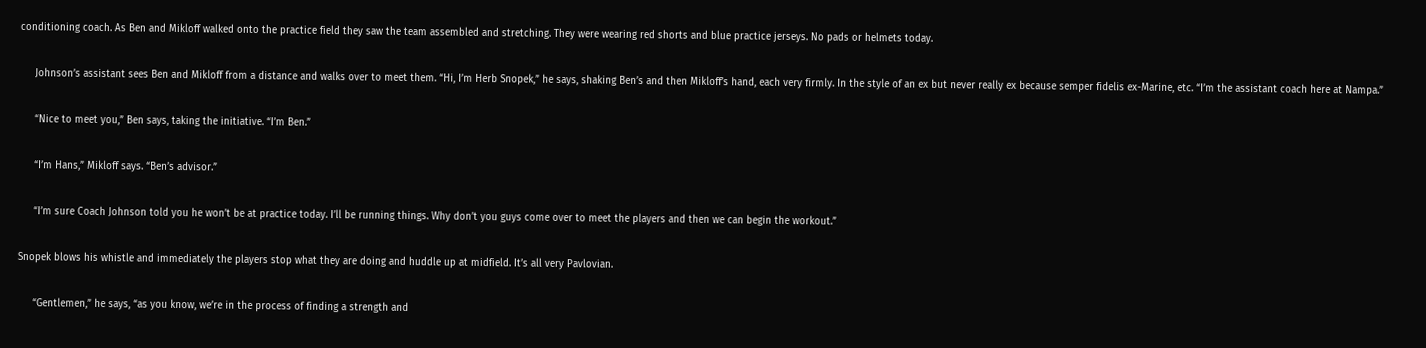conditioning coach. As Ben and Mikloff walked onto the practice field they saw the team assembled and stretching. They were wearing red shorts and blue practice jerseys. No pads or helmets today.

     Johnson’s assistant sees Ben and Mikloff from a distance and walks over to meet them. “Hi, I’m Herb Snopek,” he says, shaking Ben’s and then Mikloff’s hand, each very firmly. In the style of an ex but never really ex because semper fidelis ex-Marine, etc. “I’m the assistant coach here at Nampa.”

     “Nice to meet you,” Ben says, taking the initiative. “I’m Ben.”

     “I’m Hans,” Mikloff says. “Ben’s advisor.”

     “I’m sure Coach Johnson told you he won’t be at practice today. I’ll be running things. Why don’t you guys come over to meet the players and then we can begin the workout.”

Snopek blows his whistle and immediately the players stop what they are doing and huddle up at midfield. It’s all very Pavlovian.

     “Gentlemen,” he says, “as you know, we’re in the process of finding a strength and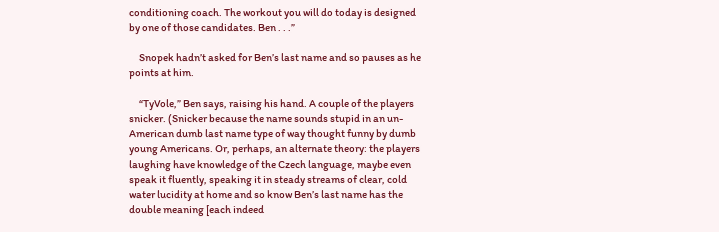conditioning coach. The workout you will do today is designed by one of those candidates. Ben . . .”

     Snopek hadn’t asked for Ben’s last name and so pauses as he points at him.

     “TyVole,” Ben says, raising his hand. A couple of the players snicker. (Snicker because the name sounds stupid in an un-American dumb last name type of way thought funny by dumb young Americans. Or, perhaps, an alternate theory: the players laughing have knowledge of the Czech language, maybe even speak it fluently, speaking it in steady streams of clear, cold water lucidity at home and so know Ben’s last name has the double meaning [each indeed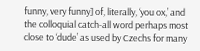funny, very funny] of, literally, ‘you ox,’ and the colloquial catch-all word perhaps most close to ‘dude’ as used by Czechs for many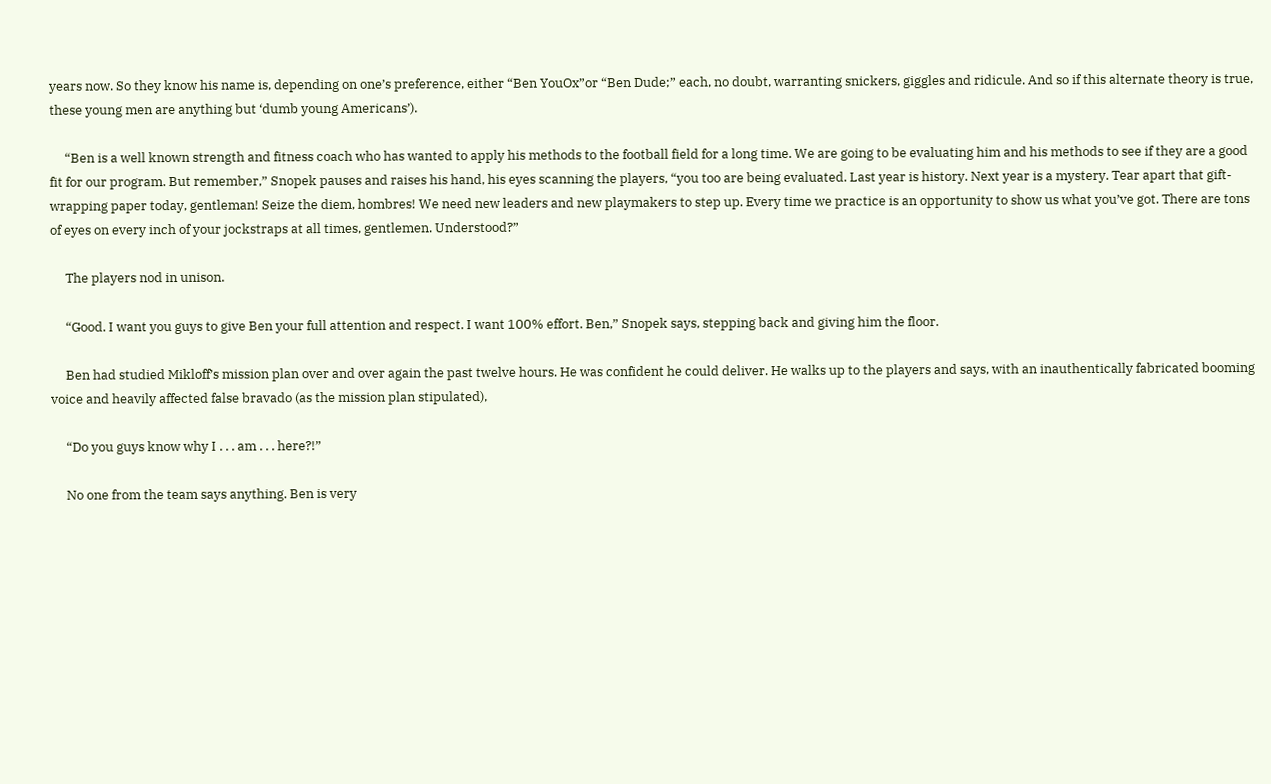years now. So they know his name is, depending on one’s preference, either “Ben YouOx”or “Ben Dude;” each, no doubt, warranting snickers, giggles and ridicule. And so if this alternate theory is true, these young men are anything but ‘dumb young Americans’).

     “Ben is a well known strength and fitness coach who has wanted to apply his methods to the football field for a long time. We are going to be evaluating him and his methods to see if they are a good fit for our program. But remember,” Snopek pauses and raises his hand, his eyes scanning the players, “you too are being evaluated. Last year is history. Next year is a mystery. Tear apart that gift-wrapping paper today, gentleman! Seize the diem, hombres! We need new leaders and new playmakers to step up. Every time we practice is an opportunity to show us what you’ve got. There are tons of eyes on every inch of your jockstraps at all times, gentlemen. Understood?”

     The players nod in unison.

     “Good. I want you guys to give Ben your full attention and respect. I want 100% effort. Ben,” Snopek says, stepping back and giving him the floor.

     Ben had studied Mikloff’s mission plan over and over again the past twelve hours. He was confident he could deliver. He walks up to the players and says, with an inauthentically fabricated booming voice and heavily affected false bravado (as the mission plan stipulated),

     “Do you guys know why I . . . am . . . here?!”

     No one from the team says anything. Ben is very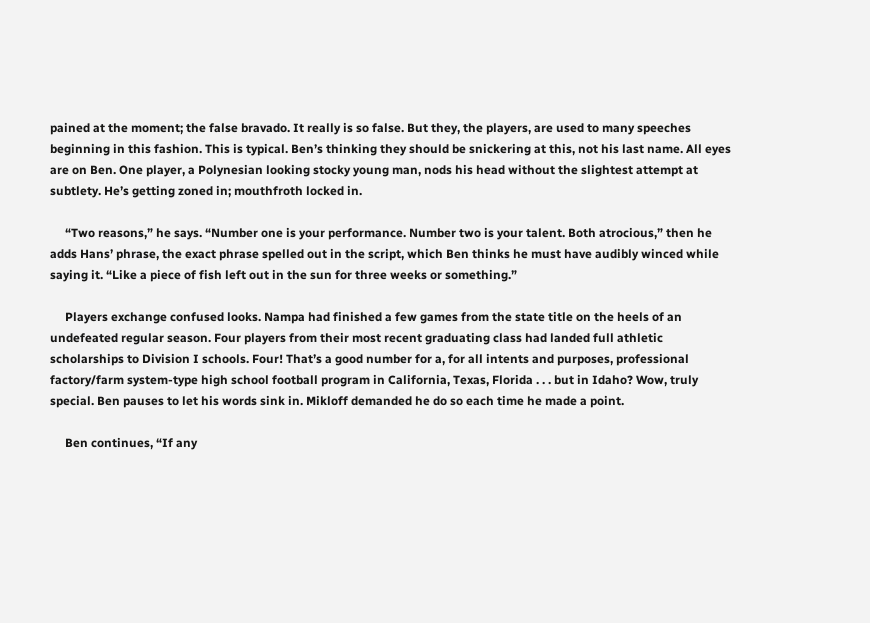pained at the moment; the false bravado. It really is so false. But they, the players, are used to many speeches beginning in this fashion. This is typical. Ben’s thinking they should be snickering at this, not his last name. All eyes are on Ben. One player, a Polynesian looking stocky young man, nods his head without the slightest attempt at subtlety. He’s getting zoned in; mouthfroth locked in.

     “Two reasons,” he says. “Number one is your performance. Number two is your talent. Both atrocious,” then he adds Hans’ phrase, the exact phrase spelled out in the script, which Ben thinks he must have audibly winced while saying it. “Like a piece of fish left out in the sun for three weeks or something.”

     Players exchange confused looks. Nampa had finished a few games from the state title on the heels of an undefeated regular season. Four players from their most recent graduating class had landed full athletic scholarships to Division I schools. Four! That’s a good number for a, for all intents and purposes, professional factory/farm system-type high school football program in California, Texas, Florida . . . but in Idaho? Wow, truly special. Ben pauses to let his words sink in. Mikloff demanded he do so each time he made a point.

     Ben continues, “If any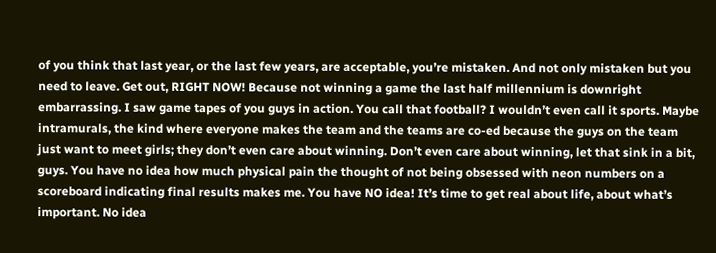of you think that last year, or the last few years, are acceptable, you’re mistaken. And not only mistaken but you need to leave. Get out, RIGHT NOW! Because not winning a game the last half millennium is downright embarrassing. I saw game tapes of you guys in action. You call that football? I wouldn’t even call it sports. Maybe intramurals, the kind where everyone makes the team and the teams are co-ed because the guys on the team just want to meet girls; they don’t even care about winning. Don’t even care about winning, let that sink in a bit, guys. You have no idea how much physical pain the thought of not being obsessed with neon numbers on a scoreboard indicating final results makes me. You have NO idea! It’s time to get real about life, about what’s important. No idea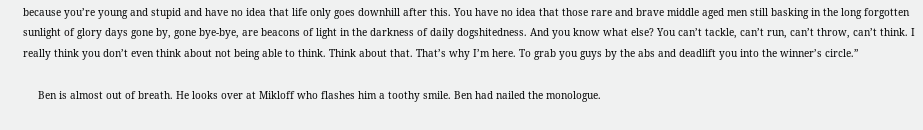because you’re young and stupid and have no idea that life only goes downhill after this. You have no idea that those rare and brave middle aged men still basking in the long forgotten sunlight of glory days gone by, gone bye-bye, are beacons of light in the darkness of daily dogshitedness. And you know what else? You can’t tackle, can’t run, can’t throw, can’t think. I really think you don’t even think about not being able to think. Think about that. That’s why I’m here. To grab you guys by the abs and deadlift you into the winner’s circle.”

     Ben is almost out of breath. He looks over at Mikloff who flashes him a toothy smile. Ben had nailed the monologue.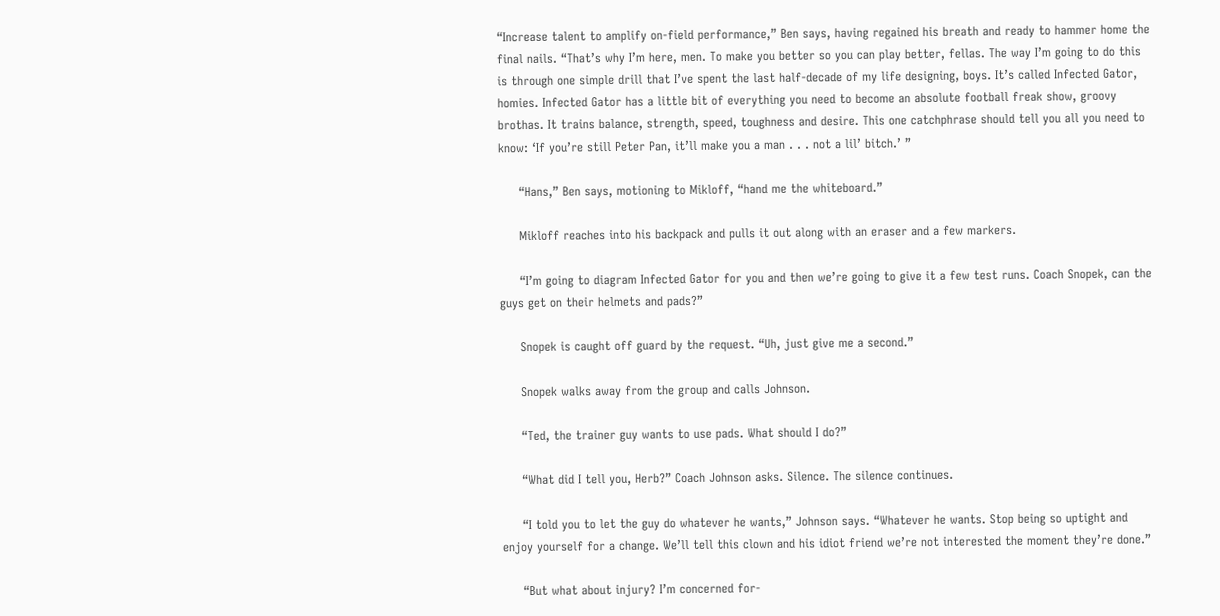“Increase talent to amplify on-field performance,” Ben says, having regained his breath and ready to hammer home the final nails. “That’s why I’m here, men. To make you better so you can play better, fellas. The way I’m going to do this is through one simple drill that I’ve spent the last half-decade of my life designing, boys. It’s called Infected Gator, homies. Infected Gator has a little bit of everything you need to become an absolute football freak show, groovy brothas. It trains balance, strength, speed, toughness and desire. This one catchphrase should tell you all you need to know: ‘If you’re still Peter Pan, it’ll make you a man . . . not a lil’ bitch.’ ”

     “Hans,” Ben says, motioning to Mikloff, “hand me the whiteboard.”

     Mikloff reaches into his backpack and pulls it out along with an eraser and a few markers.

     “I’m going to diagram Infected Gator for you and then we’re going to give it a few test runs. Coach Snopek, can the guys get on their helmets and pads?”

     Snopek is caught off guard by the request. “Uh, just give me a second.”

     Snopek walks away from the group and calls Johnson.

     “Ted, the trainer guy wants to use pads. What should I do?”

     “What did I tell you, Herb?” Coach Johnson asks. Silence. The silence continues.

     “I told you to let the guy do whatever he wants,” Johnson says. “Whatever he wants. Stop being so uptight and enjoy yourself for a change. We’ll tell this clown and his idiot friend we’re not interested the moment they’re done.”

     “But what about injury? I’m concerned for-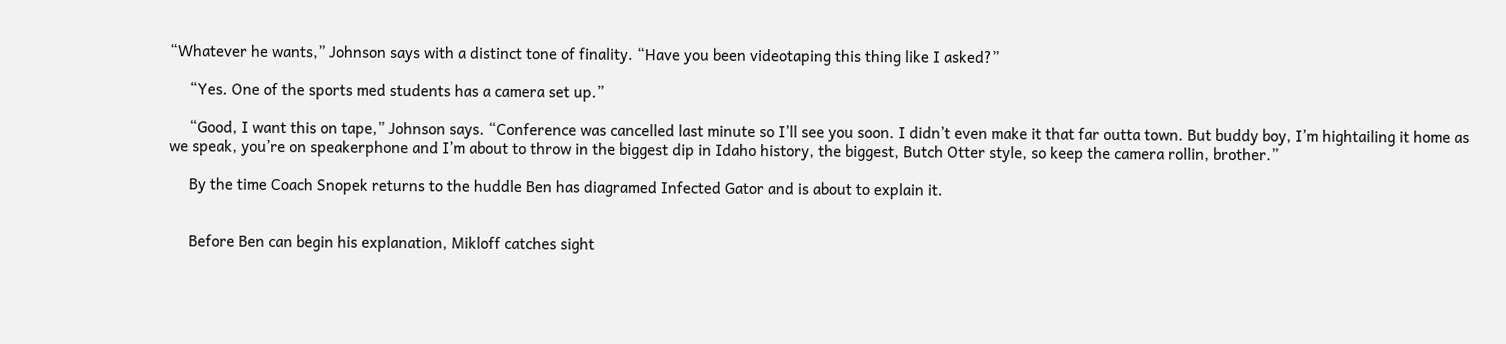“Whatever he wants,” Johnson says with a distinct tone of finality. “Have you been videotaping this thing like I asked?”

     “Yes. One of the sports med students has a camera set up.”

     “Good, I want this on tape,” Johnson says. “Conference was cancelled last minute so I’ll see you soon. I didn’t even make it that far outta town. But buddy boy, I’m hightailing it home as we speak, you’re on speakerphone and I’m about to throw in the biggest dip in Idaho history, the biggest, Butch Otter style, so keep the camera rollin, brother.”

     By the time Coach Snopek returns to the huddle Ben has diagramed Infected Gator and is about to explain it.


     Before Ben can begin his explanation, Mikloff catches sight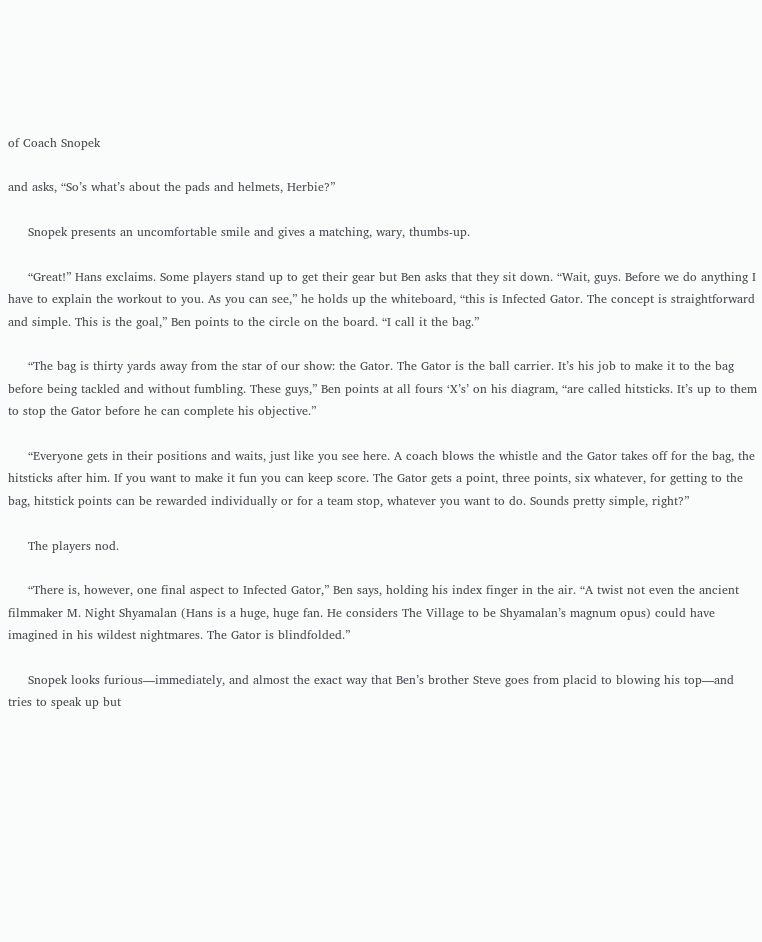of Coach Snopek

and asks, “So’s what’s about the pads and helmets, Herbie?”

     Snopek presents an uncomfortable smile and gives a matching, wary, thumbs-up.

     “Great!” Hans exclaims. Some players stand up to get their gear but Ben asks that they sit down. “Wait, guys. Before we do anything I have to explain the workout to you. As you can see,” he holds up the whiteboard, “this is Infected Gator. The concept is straightforward and simple. This is the goal,” Ben points to the circle on the board. “I call it the bag.”

     “The bag is thirty yards away from the star of our show: the Gator. The Gator is the ball carrier. It’s his job to make it to the bag before being tackled and without fumbling. These guys,” Ben points at all fours ‘X’s’ on his diagram, “are called hitsticks. It’s up to them to stop the Gator before he can complete his objective.”

     “Everyone gets in their positions and waits, just like you see here. A coach blows the whistle and the Gator takes off for the bag, the hitsticks after him. If you want to make it fun you can keep score. The Gator gets a point, three points, six whatever, for getting to the bag, hitstick points can be rewarded individually or for a team stop, whatever you want to do. Sounds pretty simple, right?”

     The players nod.

     “There is, however, one final aspect to Infected Gator,” Ben says, holding his index finger in the air. “A twist not even the ancient filmmaker M. Night Shyamalan (Hans is a huge, huge fan. He considers The Village to be Shyamalan’s magnum opus) could have imagined in his wildest nightmares. The Gator is blindfolded.”

     Snopek looks furious—immediately, and almost the exact way that Ben’s brother Steve goes from placid to blowing his top—and tries to speak up but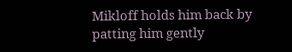Mikloff holds him back by patting him gently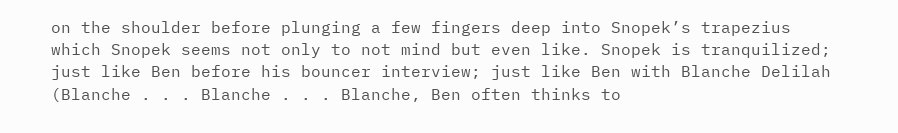on the shoulder before plunging a few fingers deep into Snopek’s trapezius which Snopek seems not only to not mind but even like. Snopek is tranquilized; just like Ben before his bouncer interview; just like Ben with Blanche Delilah (Blanche . . . Blanche . . . Blanche, Ben often thinks to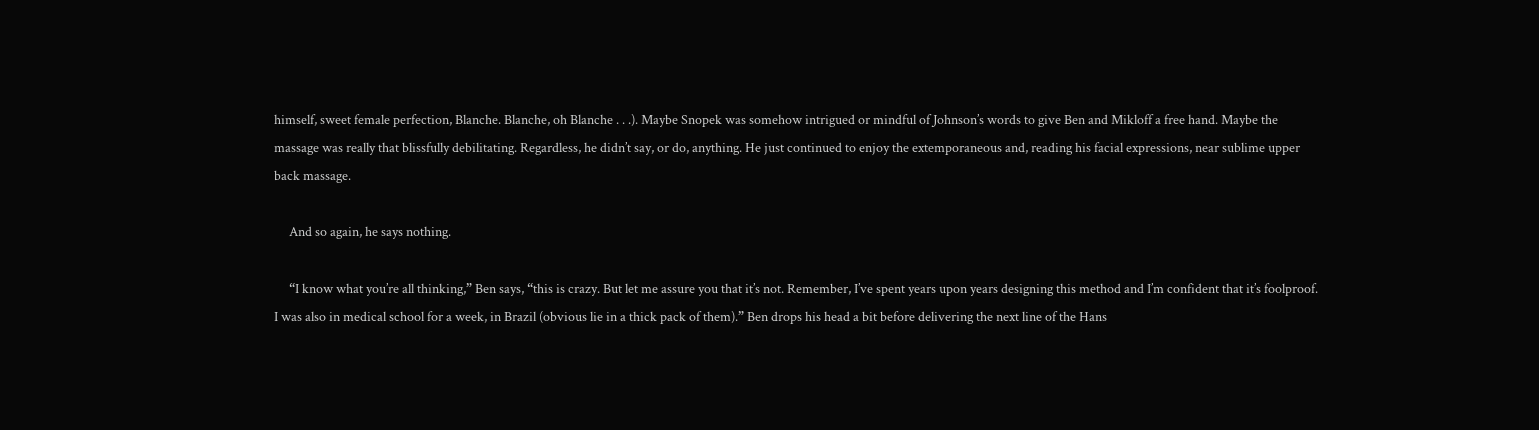himself, sweet female perfection, Blanche. Blanche, oh Blanche . . .). Maybe Snopek was somehow intrigued or mindful of Johnson’s words to give Ben and Mikloff a free hand. Maybe the massage was really that blissfully debilitating. Regardless, he didn’t say, or do, anything. He just continued to enjoy the extemporaneous and, reading his facial expressions, near sublime upper back massage.

     And so again, he says nothing.

     “I know what you’re all thinking,” Ben says, “this is crazy. But let me assure you that it’s not. Remember, I’ve spent years upon years designing this method and I’m confident that it’s foolproof. I was also in medical school for a week, in Brazil (obvious lie in a thick pack of them).” Ben drops his head a bit before delivering the next line of the Hans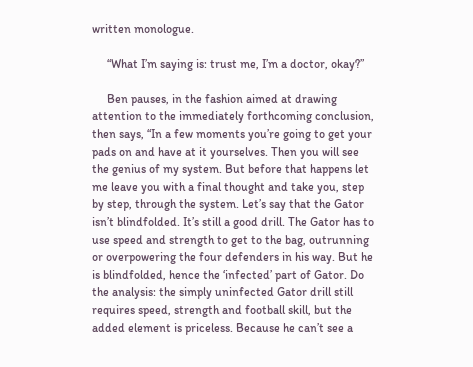written monologue.

     “What I’m saying is: trust me, I’m a doctor, okay?”

     Ben pauses, in the fashion aimed at drawing attention to the immediately forthcoming conclusion, then says, “In a few moments you’re going to get your pads on and have at it yourselves. Then you will see the genius of my system. But before that happens let me leave you with a final thought and take you, step by step, through the system. Let’s say that the Gator isn’t blindfolded. It’s still a good drill. The Gator has to use speed and strength to get to the bag, outrunning or overpowering the four defenders in his way. But he is blindfolded, hence the ‘infected’ part of Gator. Do the analysis: the simply uninfected Gator drill still requires speed, strength and football skill, but the added element is priceless. Because he can’t see a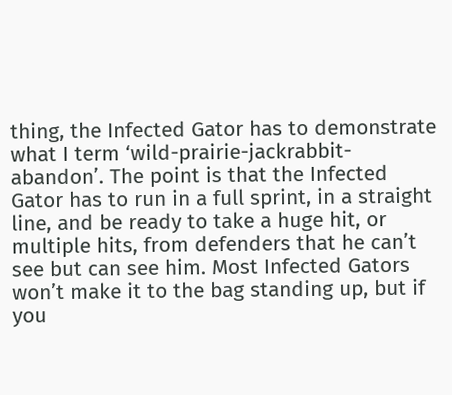thing, the Infected Gator has to demonstrate what I term ‘wild-prairie-jackrabbit-abandon’. The point is that the Infected Gator has to run in a full sprint, in a straight line, and be ready to take a huge hit, or multiple hits, from defenders that he can’t see but can see him. Most Infected Gators won’t make it to the bag standing up, but if you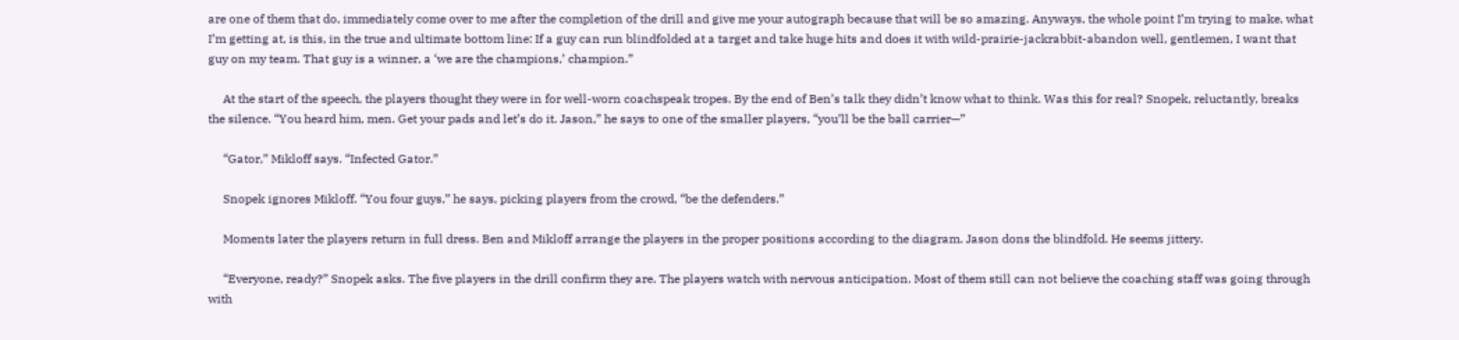are one of them that do, immediately come over to me after the completion of the drill and give me your autograph because that will be so amazing. Anyways, the whole point I’m trying to make, what I’m getting at, is this, in the true and ultimate bottom line: If a guy can run blindfolded at a target and take huge hits and does it with wild-prairie-jackrabbit-abandon well, gentlemen, I want that guy on my team. That guy is a winner, a ‘we are the champions,’ champion.”

     At the start of the speech, the players thought they were in for well-worn coachspeak tropes. By the end of Ben’s talk they didn’t know what to think. Was this for real? Snopek, reluctantly, breaks the silence. “You heard him, men. Get your pads and let’s do it. Jason,” he says to one of the smaller players, “you’ll be the ball carrier—”

     “Gator,” Mikloff says. “Infected Gator.”

     Snopek ignores Mikloff. “You four guys,” he says, picking players from the crowd, “be the defenders.”

     Moments later the players return in full dress. Ben and Mikloff arrange the players in the proper positions according to the diagram. Jason dons the blindfold. He seems jittery.

     “Everyone, ready?” Snopek asks. The five players in the drill confirm they are. The players watch with nervous anticipation. Most of them still can not believe the coaching staff was going through with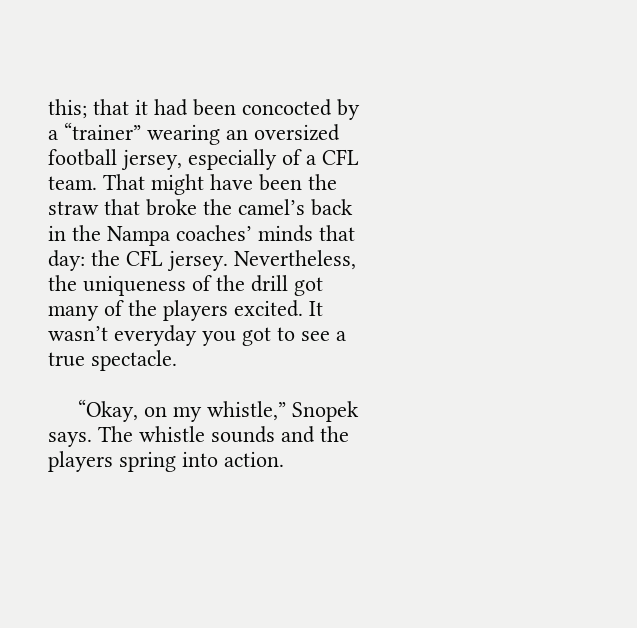this; that it had been concocted by a “trainer” wearing an oversized football jersey, especially of a CFL team. That might have been the straw that broke the camel’s back in the Nampa coaches’ minds that day: the CFL jersey. Nevertheless, the uniqueness of the drill got many of the players excited. It wasn’t everyday you got to see a true spectacle.

     “Okay, on my whistle,” Snopek says. The whistle sounds and the players spring into action.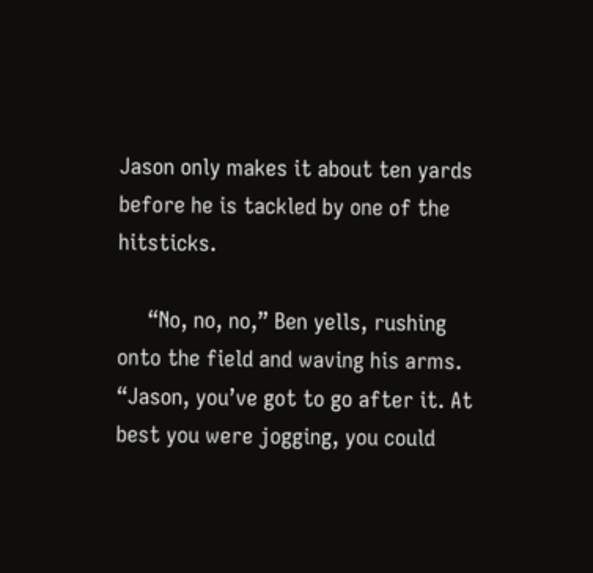Jason only makes it about ten yards before he is tackled by one of the hitsticks.

     “No, no, no,” Ben yells, rushing onto the field and waving his arms. “Jason, you’ve got to go after it. At best you were jogging, you could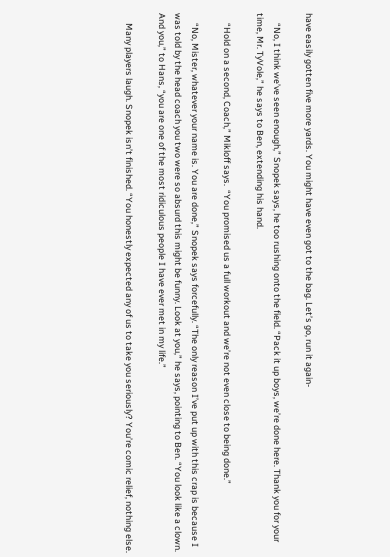have easily gotten five more yards. You might have even got to the bag. Let’s go, run it again-

     “No, I think we’ve seen enough,” Snopek says, he too rushing onto the field. “Pack it up boys, we’re done here. Thank you for your time, Mr. TyVole,” he says to Ben, extending his hand.

     “Hold on a second, Coach,” Mikloff says.  “You promised us a full workout and we’re not even close to being done.”

     “No, Mister, whatever your name is. You are done,” Snopek says forcefully. “The only reason I’ve put up with this crap is because I was told by the head coach you two were so absurd this might be funny. Look at you,” he says, pointing to Ben. “You look like a clown. And you,” to Hans, “you are one of the most ridiculous people I have ever met in my life.”

     Many players laugh. Snopek isn’t finished. “You honestly expected any of us to take you seriously? You’re comic relief, nothing else.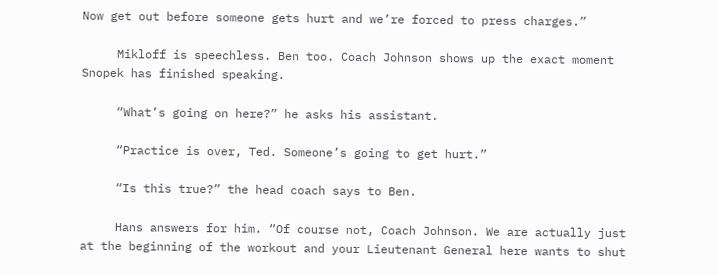Now get out before someone gets hurt and we’re forced to press charges.”

     Mikloff is speechless. Ben too. Coach Johnson shows up the exact moment Snopek has finished speaking.

     “What’s going on here?” he asks his assistant.

     “Practice is over, Ted. Someone’s going to get hurt.”

     “Is this true?” the head coach says to Ben.

     Hans answers for him. “Of course not, Coach Johnson. We are actually just at the beginning of the workout and your Lieutenant General here wants to shut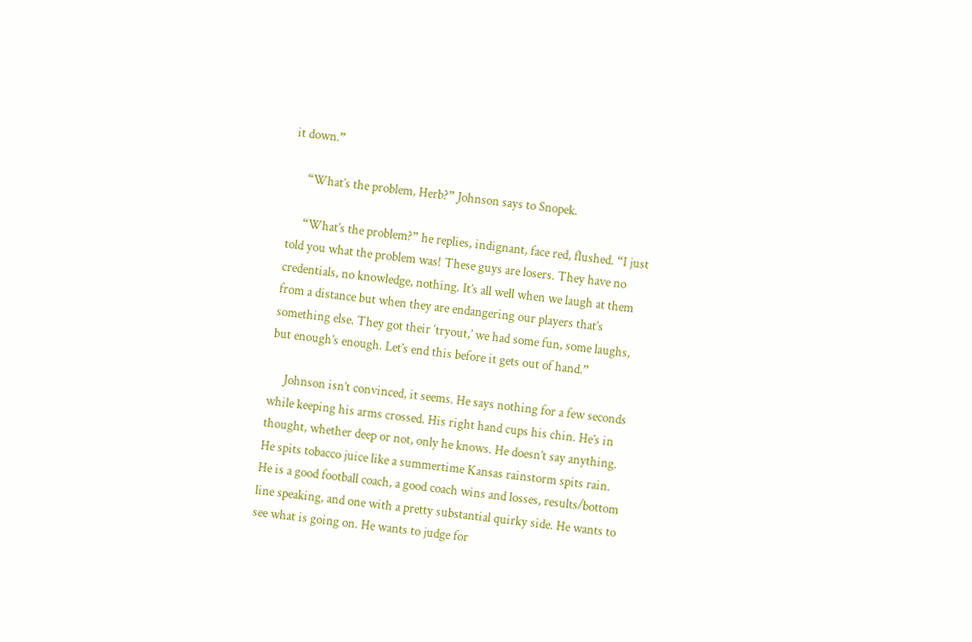it down.”

     “What’s the problem, Herb?” Johnson says to Snopek.

     “What’s the problem?” he replies, indignant, face red, flushed. “I just told you what the problem was! These guys are losers. They have no credentials, no knowledge, nothing. It’s all well when we laugh at them from a distance but when they are endangering our players that’s something else. They got their ‘tryout,’ we had some fun, some laughs, but enough’s enough. Let’s end this before it gets out of hand.”

     Johnson isn’t convinced, it seems. He says nothing for a few seconds while keeping his arms crossed. His right hand cups his chin. He’s in thought, whether deep or not, only he knows. He doesn’t say anything. He spits tobacco juice like a summertime Kansas rainstorm spits rain. He is a good football coach, a good coach wins and losses, results/bottom line speaking, and one with a pretty substantial quirky side. He wants to see what is going on. He wants to judge for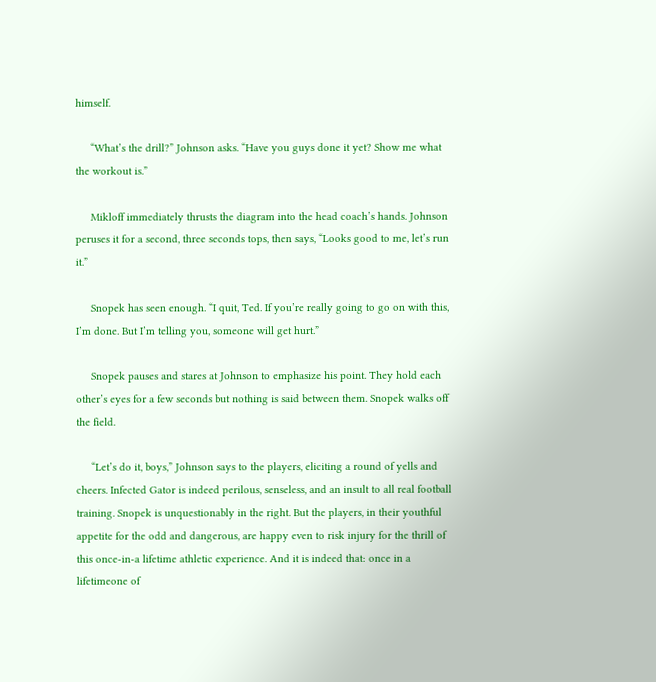himself.

     “What’s the drill?” Johnson asks. “Have you guys done it yet? Show me what the workout is.”

     Mikloff immediately thrusts the diagram into the head coach’s hands. Johnson peruses it for a second, three seconds tops, then says, “Looks good to me, let’s run it.”

     Snopek has seen enough. “I quit, Ted. If you’re really going to go on with this, I’m done. But I’m telling you, someone will get hurt.”

     Snopek pauses and stares at Johnson to emphasize his point. They hold each other’s eyes for a few seconds but nothing is said between them. Snopek walks off the field.

     “Let’s do it, boys,” Johnson says to the players, eliciting a round of yells and cheers. Infected Gator is indeed perilous, senseless, and an insult to all real football training. Snopek is unquestionably in the right. But the players, in their youthful appetite for the odd and dangerous, are happy even to risk injury for the thrill of this once-in-a lifetime athletic experience. And it is indeed that: once in a lifetimeone of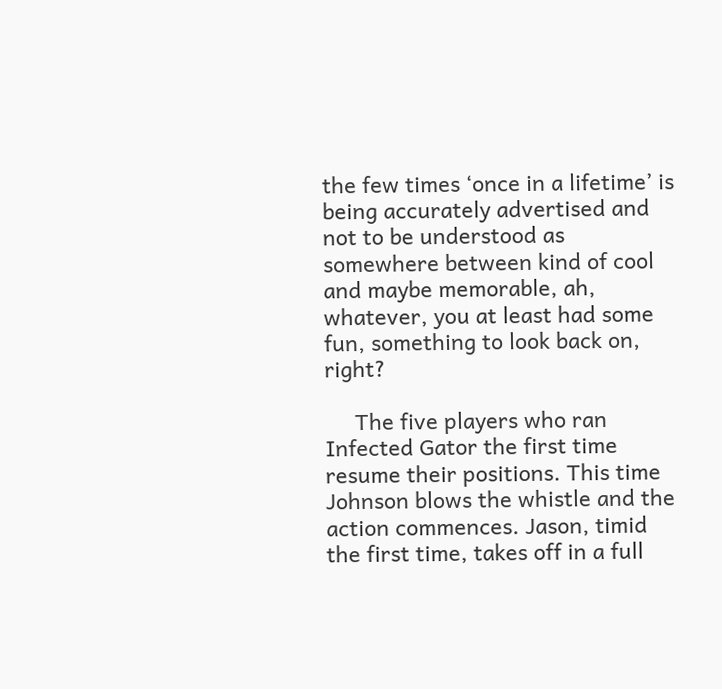the few times ‘once in a lifetime’ is being accurately advertised and not to be understood as somewhere between kind of cool and maybe memorable, ah, whatever, you at least had some fun, something to look back on, right?

     The five players who ran Infected Gator the first time resume their positions. This time Johnson blows the whistle and the action commences. Jason, timid the first time, takes off in a full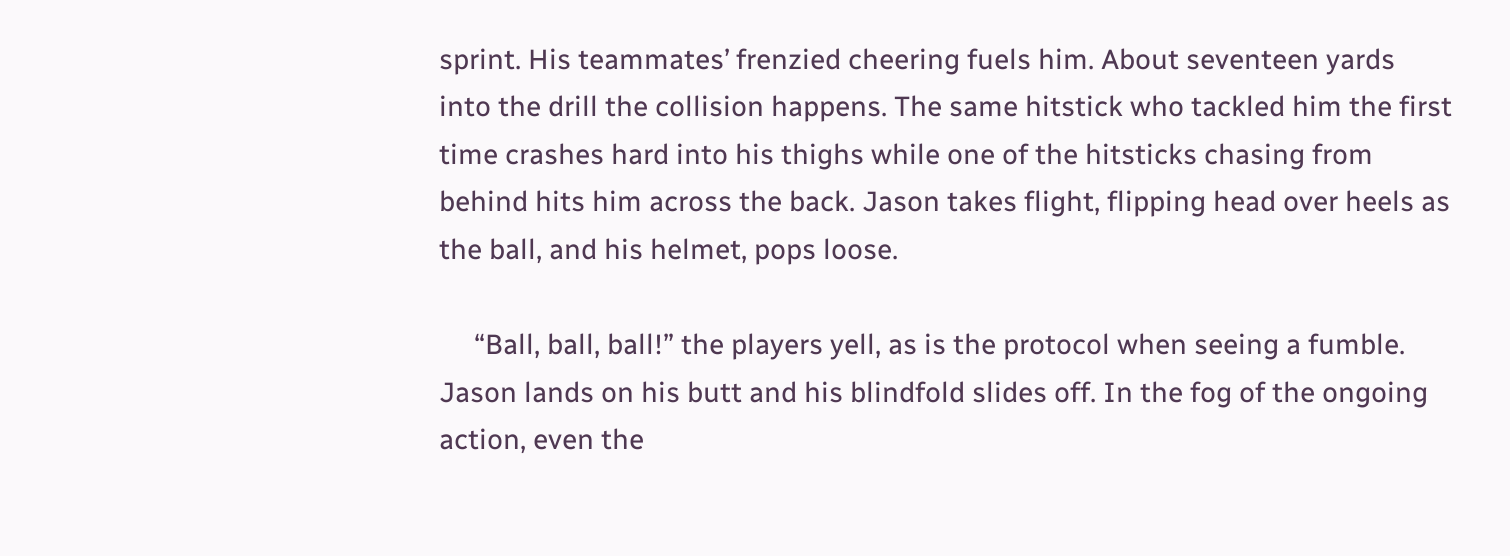sprint. His teammates’ frenzied cheering fuels him. About seventeen yards into the drill the collision happens. The same hitstick who tackled him the first time crashes hard into his thighs while one of the hitsticks chasing from behind hits him across the back. Jason takes flight, flipping head over heels as the ball, and his helmet, pops loose.

     “Ball, ball, ball!” the players yell, as is the protocol when seeing a fumble. Jason lands on his butt and his blindfold slides off. In the fog of the ongoing action, even the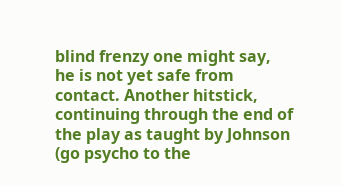blind frenzy one might say, he is not yet safe from contact. Another hitstick, continuing through the end of the play as taught by Johnson (go psycho to the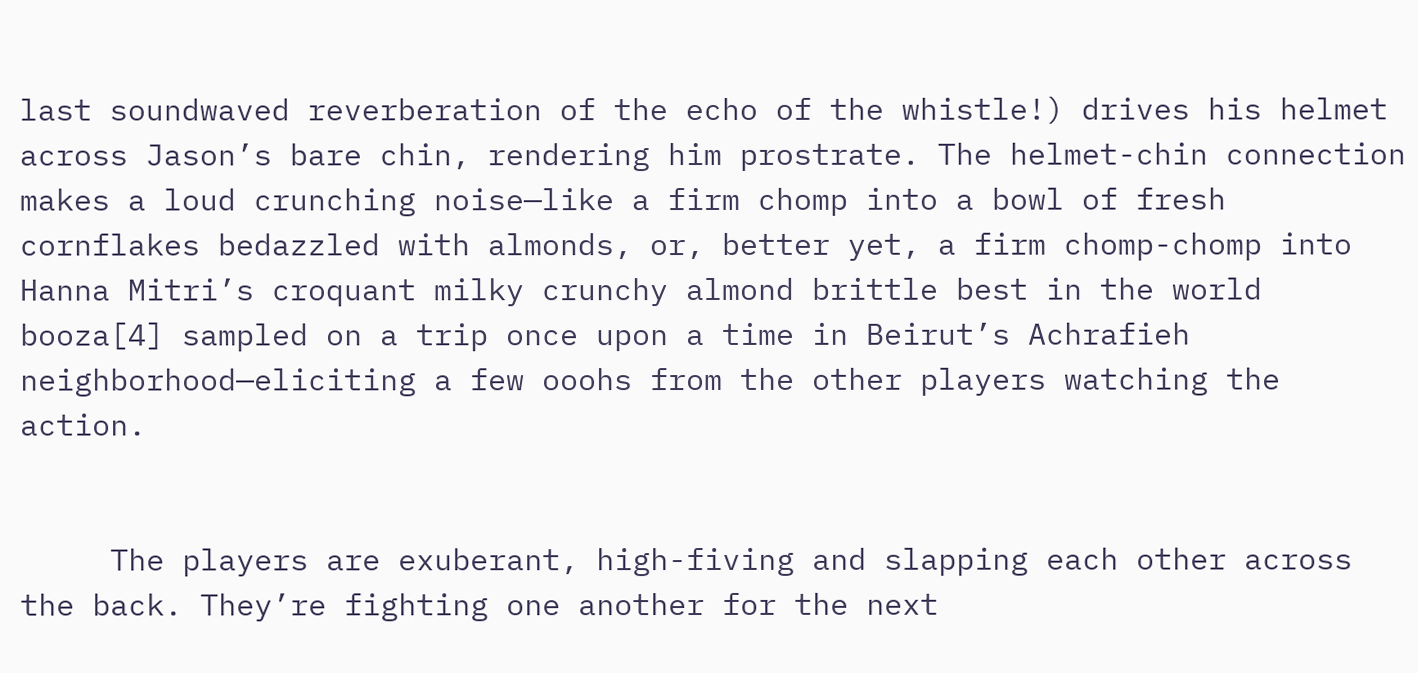last soundwaved reverberation of the echo of the whistle!) drives his helmet across Jason’s bare chin, rendering him prostrate. The helmet-chin connection makes a loud crunching noise—like a firm chomp into a bowl of fresh cornflakes bedazzled with almonds, or, better yet, a firm chomp-chomp into Hanna Mitri’s croquant milky crunchy almond brittle best in the world booza[4] sampled on a trip once upon a time in Beirut’s Achrafieh neighborhood—eliciting a few ooohs from the other players watching the action.


     The players are exuberant, high-fiving and slapping each other across the back. They’re fighting one another for the next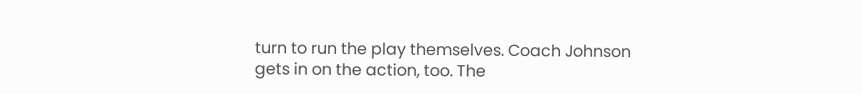turn to run the play themselves. Coach Johnson gets in on the action, too. The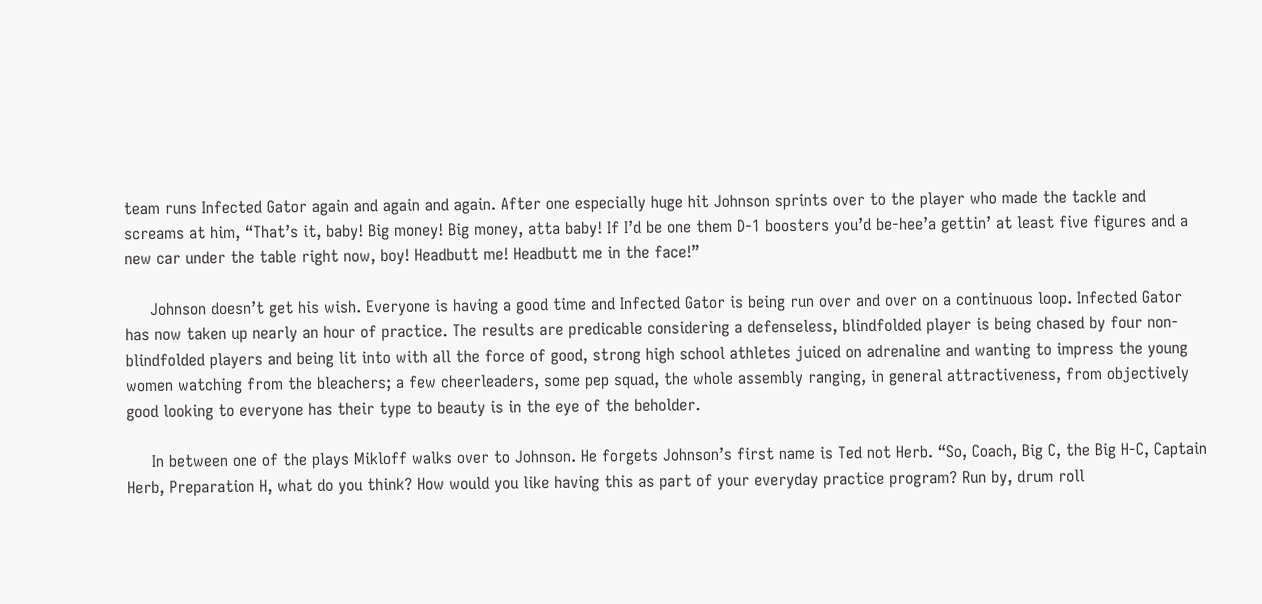team runs Infected Gator again and again and again. After one especially huge hit Johnson sprints over to the player who made the tackle and screams at him, “That’s it, baby! Big money! Big money, atta baby! If I’d be one them D-1 boosters you’d be-hee’a gettin’ at least five figures and a new car under the table right now, boy! Headbutt me! Headbutt me in the face!”

     Johnson doesn’t get his wish. Everyone is having a good time and Infected Gator is being run over and over on a continuous loop. Infected Gator has now taken up nearly an hour of practice. The results are predicable considering a defenseless, blindfolded player is being chased by four non-blindfolded players and being lit into with all the force of good, strong high school athletes juiced on adrenaline and wanting to impress the young women watching from the bleachers; a few cheerleaders, some pep squad, the whole assembly ranging, in general attractiveness, from objectively good looking to everyone has their type to beauty is in the eye of the beholder.

     In between one of the plays Mikloff walks over to Johnson. He forgets Johnson’s first name is Ted not Herb. “So, Coach, Big C, the Big H-C, Captain Herb, Preparation H, what do you think? How would you like having this as part of your everyday practice program? Run by, drum roll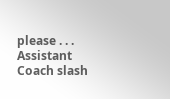please . . . Assistant Coach slash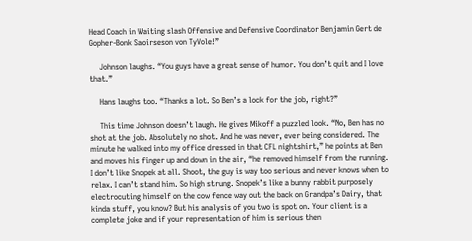Head Coach in Waiting slash Offensive and Defensive Coordinator Benjamin Gert de Gopher-Bonk Saoirseson von TyVole!”

     Johnson laughs. “You guys have a great sense of humor. You don’t quit and I love that.”

     Hans laughs too. “Thanks a lot. So Ben’s a lock for the job, right?”

     This time Johnson doesn’t laugh. He gives Mikoff a puzzled look. “No, Ben has no shot at the job. Absolutely no shot. And he was never, ever being considered. The minute he walked into my office dressed in that CFL nightshirt,” he points at Ben and moves his finger up and down in the air, “he removed himself from the running. I don’t like Snopek at all. Shoot, the guy is way too serious and never knows when to relax. I can’t stand him. So high strung. Snopek’s like a bunny rabbit purposely electrocuting himself on the cow fence way out the back on Grandpa’s Dairy, that kinda stuff, you know? But his analysis of you two is spot on. Your client is a complete joke and if your representation of him is serious then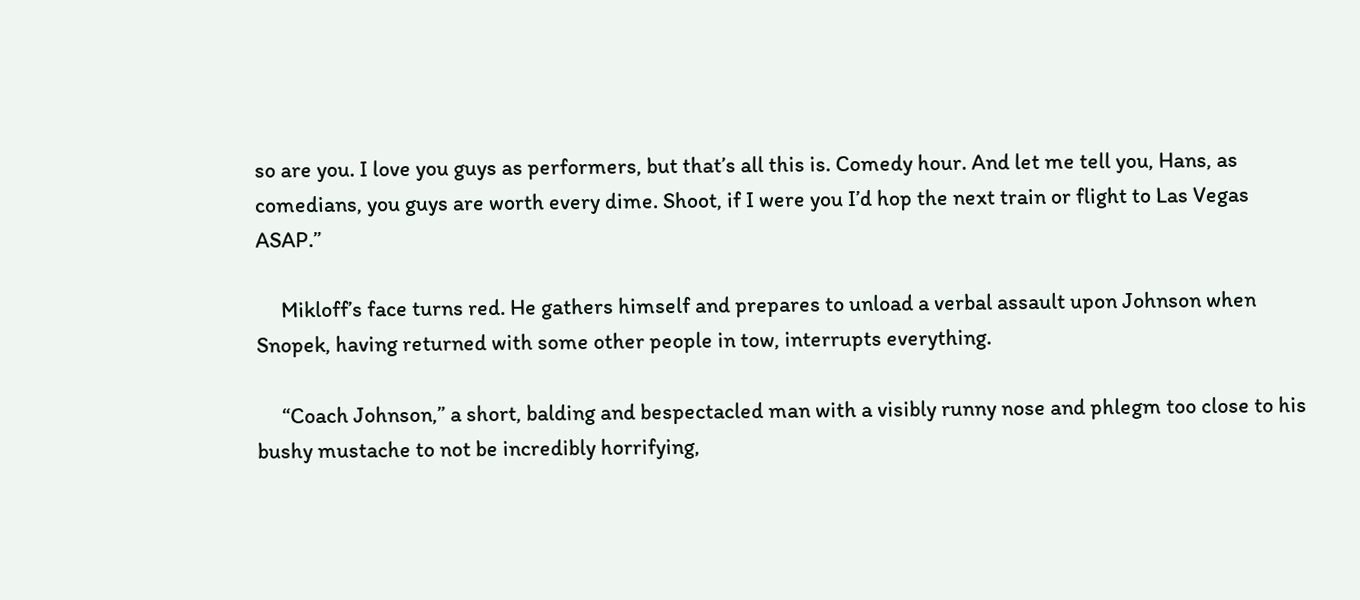so are you. I love you guys as performers, but that’s all this is. Comedy hour. And let me tell you, Hans, as comedians, you guys are worth every dime. Shoot, if I were you I’d hop the next train or flight to Las Vegas ASAP.”

     Mikloff’s face turns red. He gathers himself and prepares to unload a verbal assault upon Johnson when Snopek, having returned with some other people in tow, interrupts everything.

     “Coach Johnson,” a short, balding and bespectacled man with a visibly runny nose and phlegm too close to his bushy mustache to not be incredibly horrifying,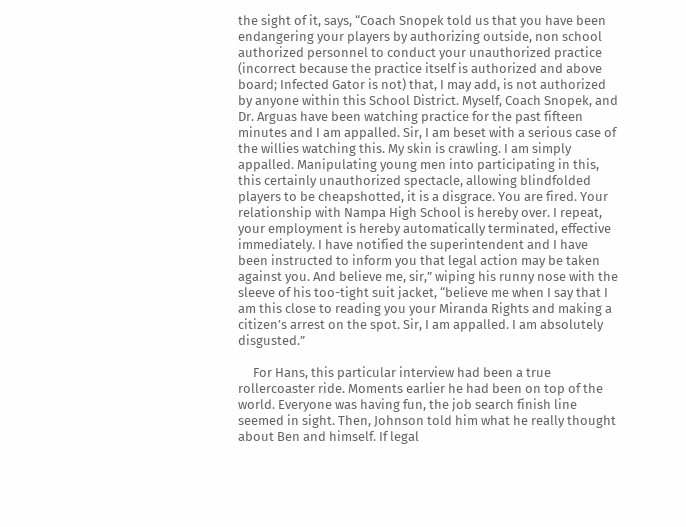the sight of it, says, “Coach Snopek told us that you have been endangering your players by authorizing outside, non school authorized personnel to conduct your unauthorized practice (incorrect because the practice itself is authorized and above board; Infected Gator is not) that, I may add, is not authorized by anyone within this School District. Myself, Coach Snopek, and Dr. Arguas have been watching practice for the past fifteen minutes and I am appalled. Sir, I am beset with a serious case of the willies watching this. My skin is crawling. I am simply appalled. Manipulating young men into participating in this, this certainly unauthorized spectacle, allowing blindfolded players to be cheapshotted, it is a disgrace. You are fired. Your relationship with Nampa High School is hereby over. I repeat, your employment is hereby automatically terminated, effective immediately. I have notified the superintendent and I have been instructed to inform you that legal action may be taken against you. And believe me, sir,” wiping his runny nose with the sleeve of his too-tight suit jacket, “believe me when I say that I am this close to reading you your Miranda Rights and making a citizen’s arrest on the spot. Sir, I am appalled. I am absolutely disgusted.”

     For Hans, this particular interview had been a true rollercoaster ride. Moments earlier he had been on top of the world. Everyone was having fun, the job search finish line seemed in sight. Then, Johnson told him what he really thought about Ben and himself. If legal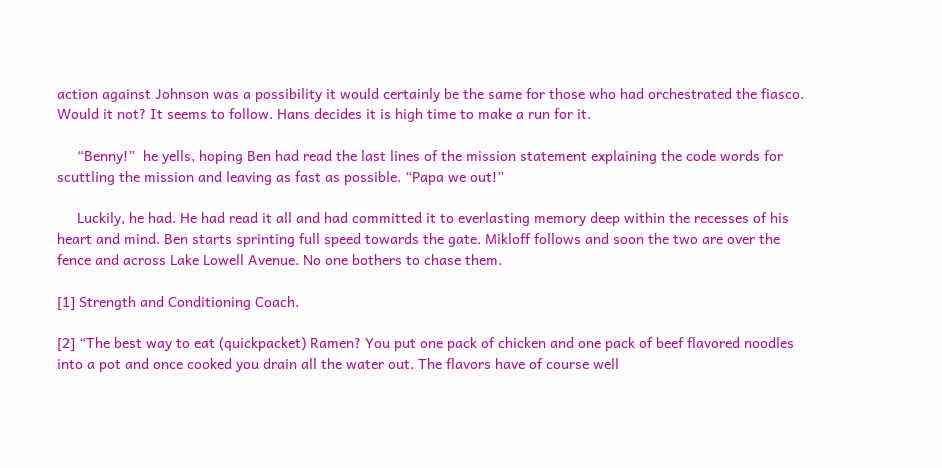action against Johnson was a possibility it would certainly be the same for those who had orchestrated the fiasco. Would it not? It seems to follow. Hans decides it is high time to make a run for it.

     “Benny!”  he yells, hoping Ben had read the last lines of the mission statement explaining the code words for scuttling the mission and leaving as fast as possible. “Papa we out!”

     Luckily, he had. He had read it all and had committed it to everlasting memory deep within the recesses of his heart and mind. Ben starts sprinting full speed towards the gate. Mikloff follows and soon the two are over the fence and across Lake Lowell Avenue. No one bothers to chase them.

[1] Strength and Conditioning Coach.

[2] “The best way to eat (quickpacket) Ramen? You put one pack of chicken and one pack of beef flavored noodles into a pot and once cooked you drain all the water out. The flavors have of course well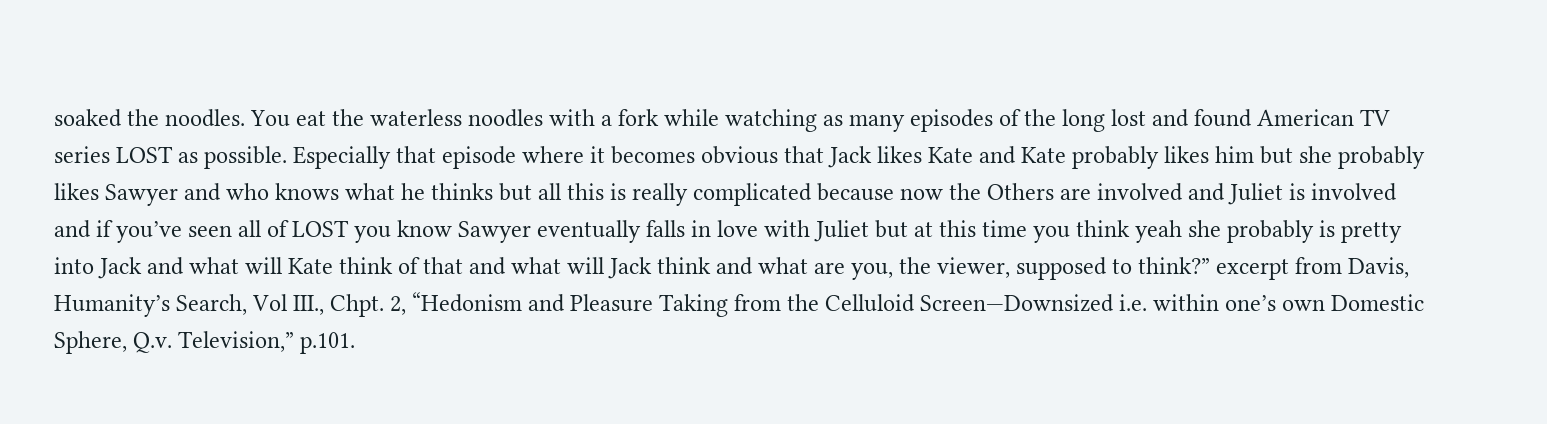soaked the noodles. You eat the waterless noodles with a fork while watching as many episodes of the long lost and found American TV series LOST as possible. Especially that episode where it becomes obvious that Jack likes Kate and Kate probably likes him but she probably likes Sawyer and who knows what he thinks but all this is really complicated because now the Others are involved and Juliet is involved and if you’ve seen all of LOST you know Sawyer eventually falls in love with Juliet but at this time you think yeah she probably is pretty into Jack and what will Kate think of that and what will Jack think and what are you, the viewer, supposed to think?” excerpt from Davis, Humanity’s Search, Vol III., Chpt. 2, “Hedonism and Pleasure Taking from the Celluloid Screen—Downsized i.e. within one’s own Domestic Sphere, Q.v. Television,” p.101.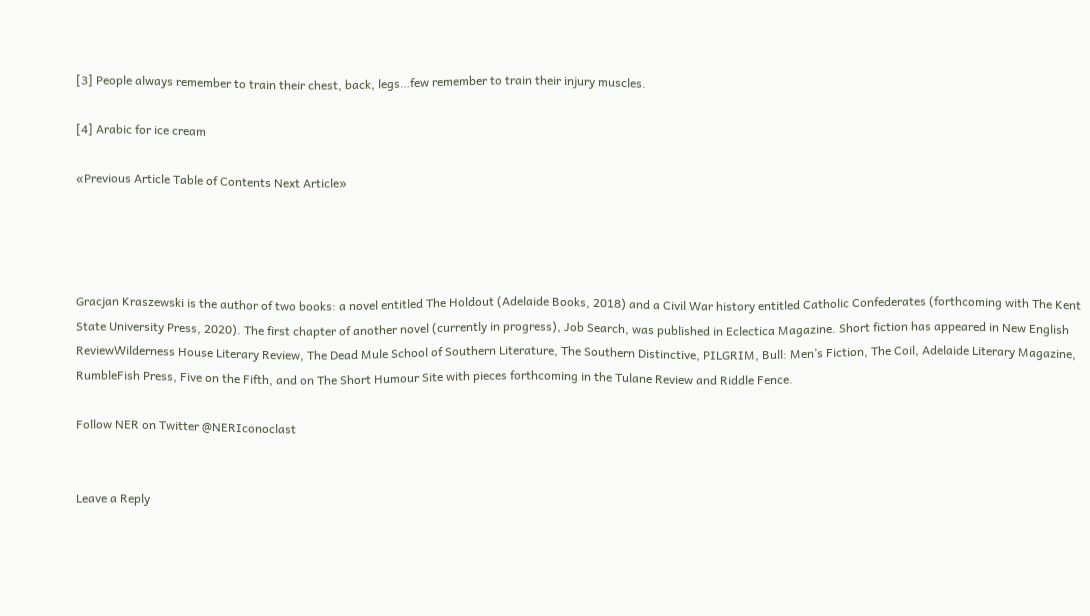[3] People always remember to train their chest, back, legs…few remember to train their injury muscles.

[4] Arabic for ice cream

«Previous Article Table of Contents Next Article»




Gracjan Kraszewski is the author of two books: a novel entitled The Holdout (Adelaide Books, 2018) and a Civil War history entitled Catholic Confederates (forthcoming with The Kent State University Press, 2020). The first chapter of another novel (currently in progress), Job Search, was published in Eclectica Magazine. Short fiction has appeared in New English ReviewWilderness House Literary Review, The Dead Mule School of Southern Literature, The Southern Distinctive, PILGRIM, Bull: Men’s Fiction, The Coil, Adelaide Literary Magazine, RumbleFish Press, Five on the Fifth, and on The Short Humour Site with pieces forthcoming in the Tulane Review and Riddle Fence.

Follow NER on Twitter @NERIconoclast


Leave a Reply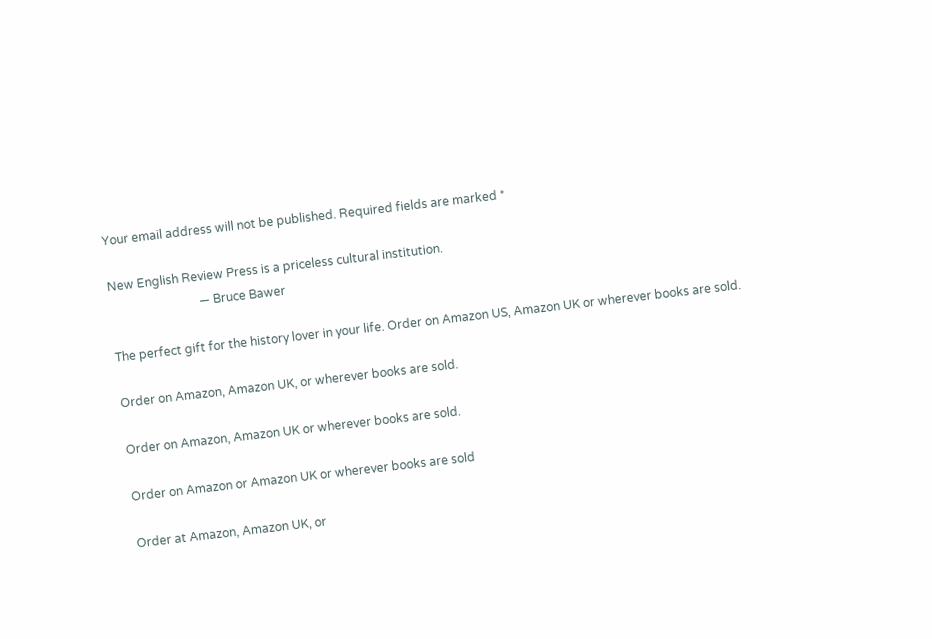Your email address will not be published. Required fields are marked *

New English Review Press is a priceless cultural institution.
                              — Bruce Bawer

The perfect gift for the history lover in your life. Order on Amazon US, Amazon UK or wherever books are sold.

Order on Amazon, Amazon UK, or wherever books are sold.

Order on Amazon, Amazon UK or wherever books are sold.

Order on Amazon or Amazon UK or wherever books are sold

Order at Amazon, Amazon UK, or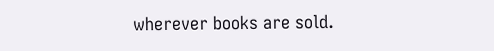wherever books are sold.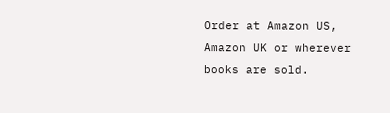Order at Amazon US, Amazon UK or wherever books are sold.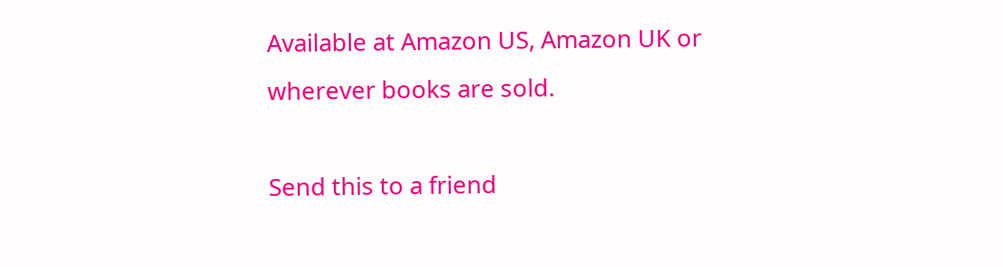Available at Amazon US, Amazon UK or wherever books are sold.

Send this to a friend